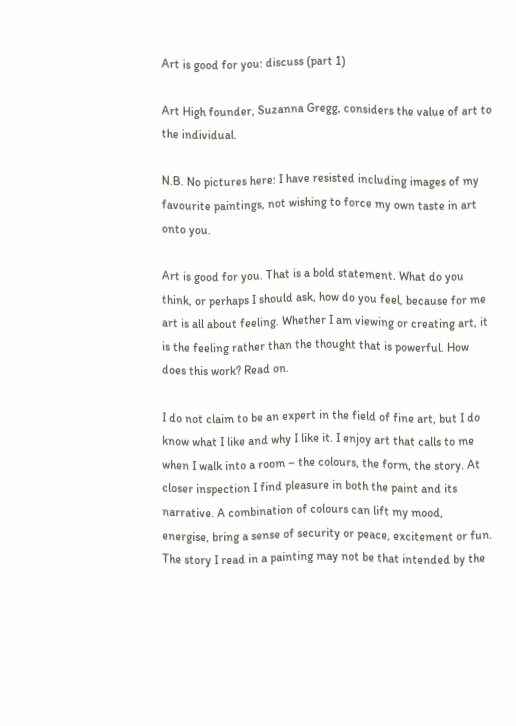Art is good for you: discuss (part 1)

Art High founder, Suzanna Gregg, considers the value of art to the individual.

N.B. No pictures here: I have resisted including images of my favourite paintings, not wishing to force my own taste in art onto you.

Art is good for you. That is a bold statement. What do you think, or perhaps I should ask, how do you feel, because for me art is all about feeling. Whether I am viewing or creating art, it is the feeling rather than the thought that is powerful. How does this work? Read on.

I do not claim to be an expert in the field of fine art, but I do know what I like and why I like it. I enjoy art that calls to me when I walk into a room – the colours, the form, the story. At closer inspection I find pleasure in both the paint and its narrative. A combination of colours can lift my mood, energise, bring a sense of security or peace, excitement or fun. The story I read in a painting may not be that intended by the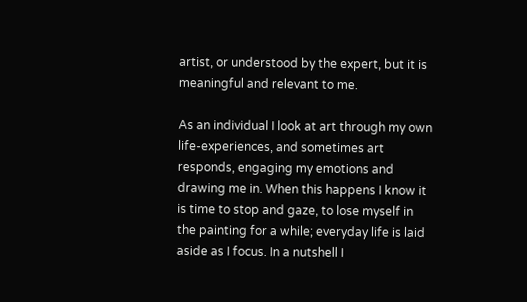artist, or understood by the expert, but it is meaningful and relevant to me.

As an individual I look at art through my own life-experiences, and sometimes art responds, engaging my emotions and drawing me in. When this happens I know it is time to stop and gaze, to lose myself in the painting for a while; everyday life is laid aside as I focus. In a nutshell I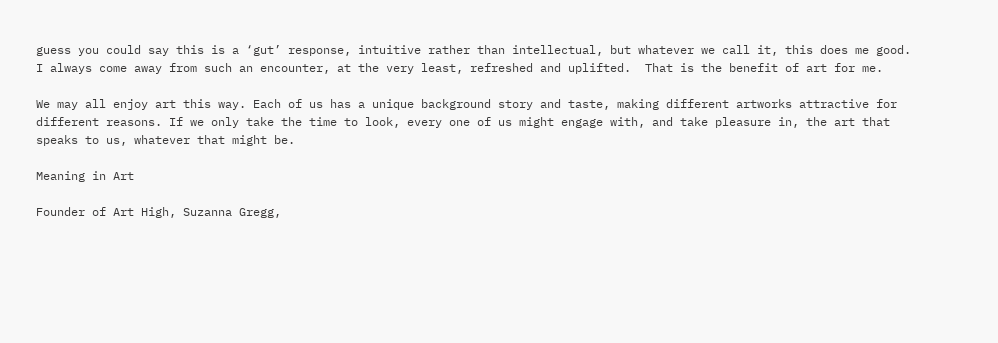guess you could say this is a ‘gut’ response, intuitive rather than intellectual, but whatever we call it, this does me good. I always come away from such an encounter, at the very least, refreshed and uplifted.  That is the benefit of art for me.

We may all enjoy art this way. Each of us has a unique background story and taste, making different artworks attractive for different reasons. If we only take the time to look, every one of us might engage with, and take pleasure in, the art that speaks to us, whatever that might be.

Meaning in Art

Founder of Art High, Suzanna Gregg,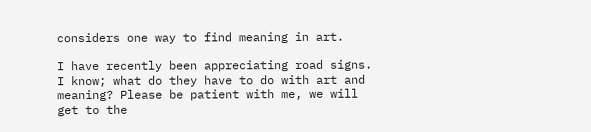considers one way to find meaning in art.

I have recently been appreciating road signs. I know; what do they have to do with art and meaning? Please be patient with me, we will get to the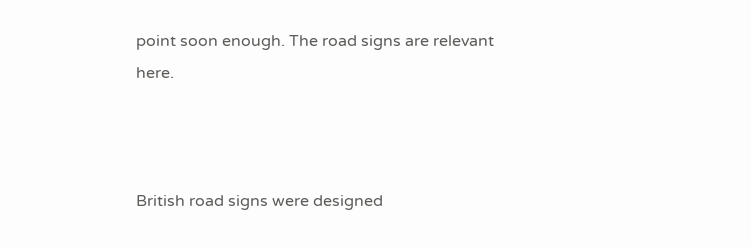point soon enough. The road signs are relevant here.



British road signs were designed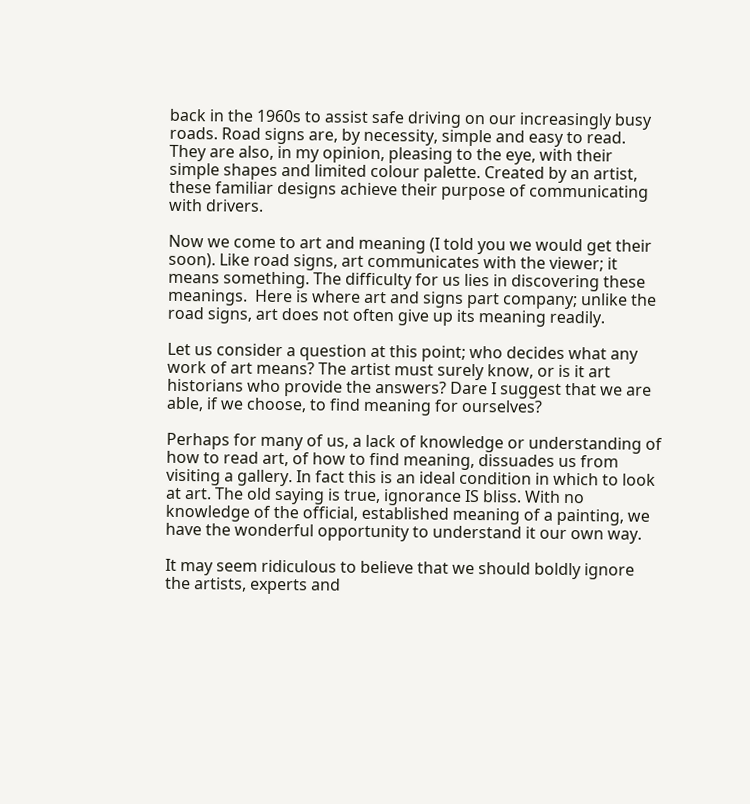back in the 1960s to assist safe driving on our increasingly busy roads. Road signs are, by necessity, simple and easy to read. They are also, in my opinion, pleasing to the eye, with their simple shapes and limited colour palette. Created by an artist, these familiar designs achieve their purpose of communicating with drivers.

Now we come to art and meaning (I told you we would get their soon). Like road signs, art communicates with the viewer; it means something. The difficulty for us lies in discovering these meanings.  Here is where art and signs part company; unlike the road signs, art does not often give up its meaning readily.

Let us consider a question at this point; who decides what any work of art means? The artist must surely know, or is it art historians who provide the answers? Dare I suggest that we are able, if we choose, to find meaning for ourselves?

Perhaps for many of us, a lack of knowledge or understanding of how to read art, of how to find meaning, dissuades us from visiting a gallery. In fact this is an ideal condition in which to look at art. The old saying is true, ignorance IS bliss. With no knowledge of the official, established meaning of a painting, we have the wonderful opportunity to understand it our own way.

It may seem ridiculous to believe that we should boldly ignore the artists, experts and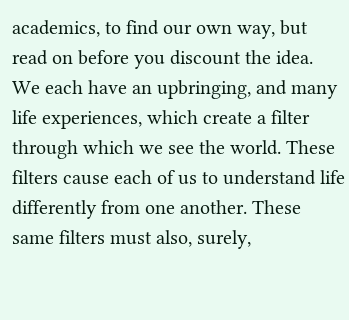academics, to find our own way, but read on before you discount the idea.  We each have an upbringing, and many life experiences, which create a filter through which we see the world. These filters cause each of us to understand life differently from one another. These same filters must also, surely,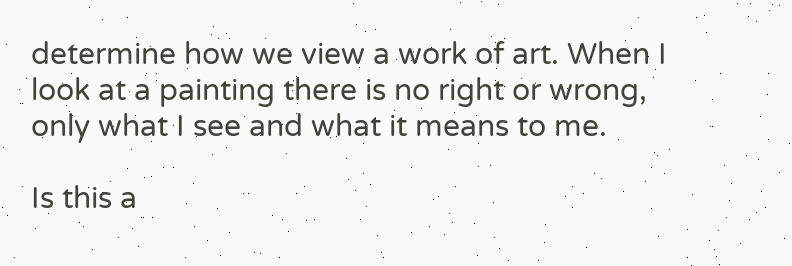determine how we view a work of art. When I look at a painting there is no right or wrong, only what I see and what it means to me.

Is this a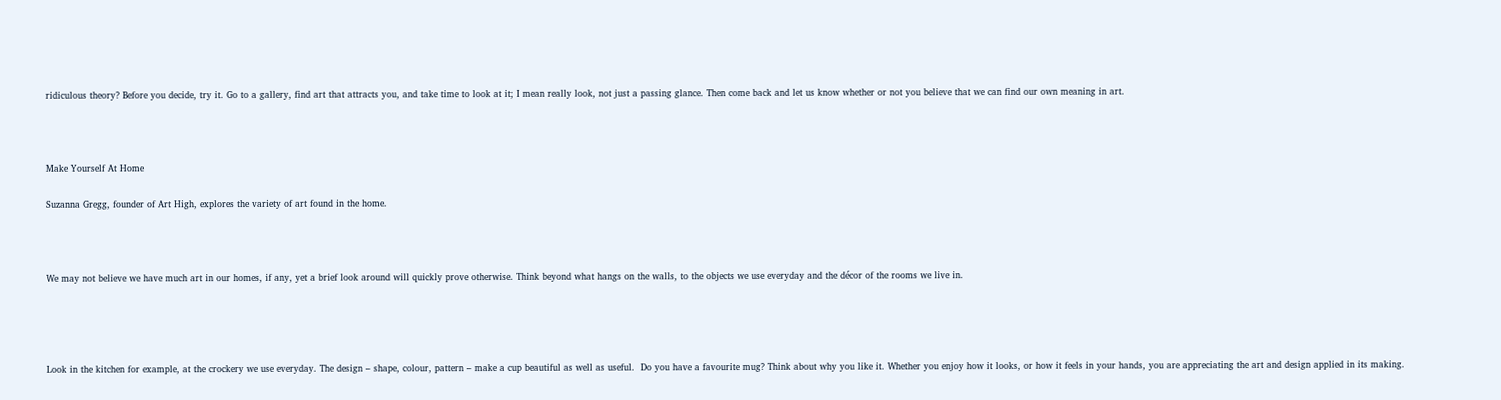ridiculous theory? Before you decide, try it. Go to a gallery, find art that attracts you, and take time to look at it; I mean really look, not just a passing glance. Then come back and let us know whether or not you believe that we can find our own meaning in art.



Make Yourself At Home

Suzanna Gregg, founder of Art High, explores the variety of art found in the home.



We may not believe we have much art in our homes, if any, yet a brief look around will quickly prove otherwise. Think beyond what hangs on the walls, to the objects we use everyday and the décor of the rooms we live in.




Look in the kitchen for example, at the crockery we use everyday. The design – shape, colour, pattern – make a cup beautiful as well as useful.  Do you have a favourite mug? Think about why you like it. Whether you enjoy how it looks, or how it feels in your hands, you are appreciating the art and design applied in its making.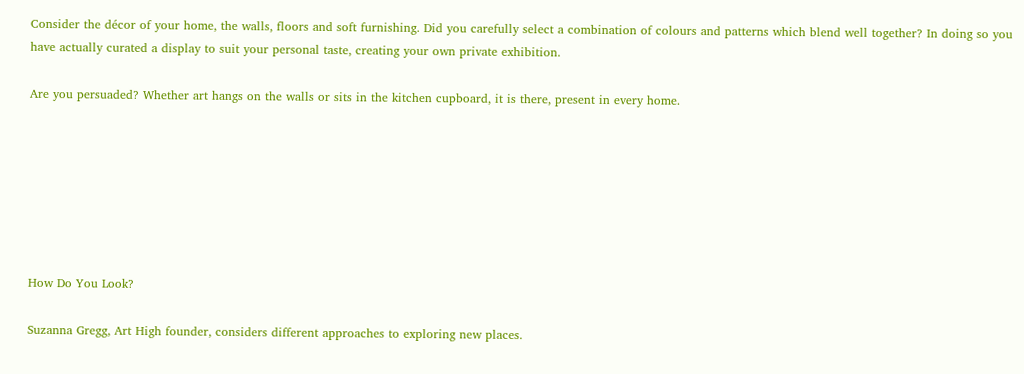Consider the décor of your home, the walls, floors and soft furnishing. Did you carefully select a combination of colours and patterns which blend well together? In doing so you have actually curated a display to suit your personal taste, creating your own private exhibition.

Are you persuaded? Whether art hangs on the walls or sits in the kitchen cupboard, it is there, present in every home.







How Do You Look?

Suzanna Gregg, Art High founder, considers different approaches to exploring new places.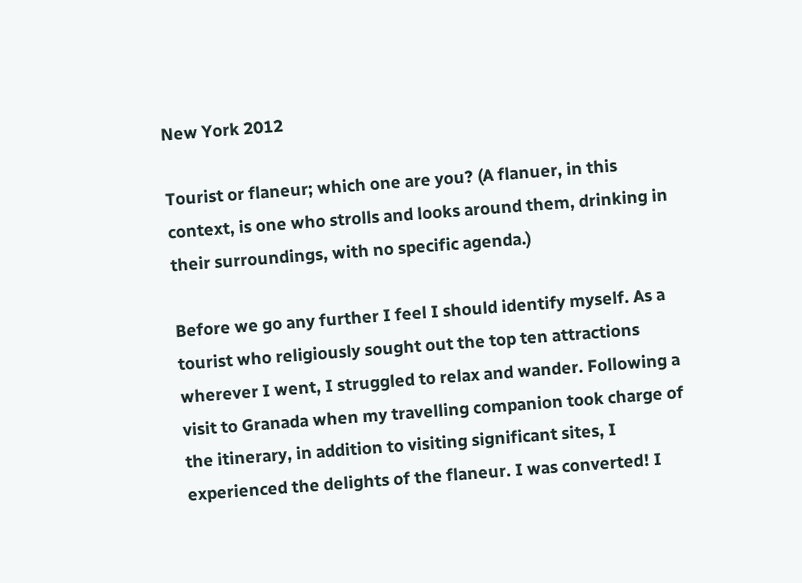New York 2012

Tourist or flaneur; which one are you? (A flanuer, in this context, is one who strolls and looks around them, drinking in their surroundings, with no specific agenda.)

Before we go any further I feel I should identify myself. As a tourist who religiously sought out the top ten attractions wherever I went, I struggled to relax and wander. Following a visit to Granada when my travelling companion took charge of the itinerary, in addition to visiting significant sites, I experienced the delights of the flaneur. I was converted! I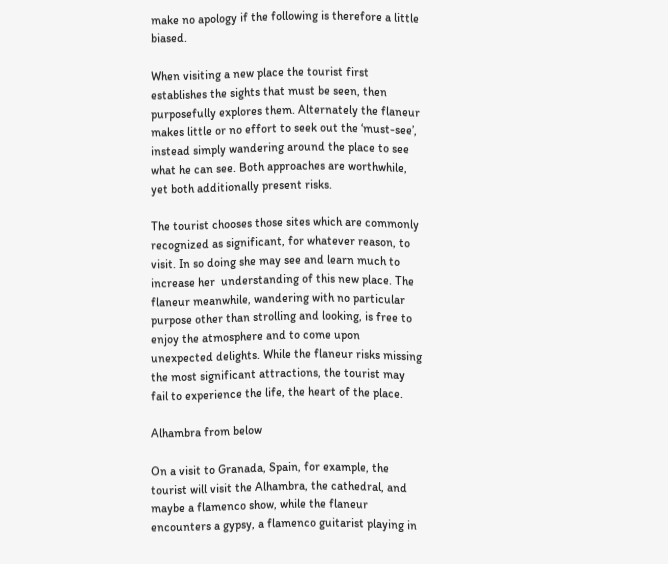make no apology if the following is therefore a little biased.

When visiting a new place the tourist first establishes the sights that must be seen, then purposefully explores them. Alternately the flaneur makes little or no effort to seek out the ‘must-see’, instead simply wandering around the place to see what he can see. Both approaches are worthwhile, yet both additionally present risks.

The tourist chooses those sites which are commonly recognized as significant, for whatever reason, to visit. In so doing she may see and learn much to increase her  understanding of this new place. The flaneur meanwhile, wandering with no particular purpose other than strolling and looking, is free to enjoy the atmosphere and to come upon unexpected delights. While the flaneur risks missing the most significant attractions, the tourist may fail to experience the life, the heart of the place.

Alhambra from below

On a visit to Granada, Spain, for example, the tourist will visit the Alhambra, the cathedral, and maybe a flamenco show, while the flaneur encounters a gypsy, a flamenco guitarist playing in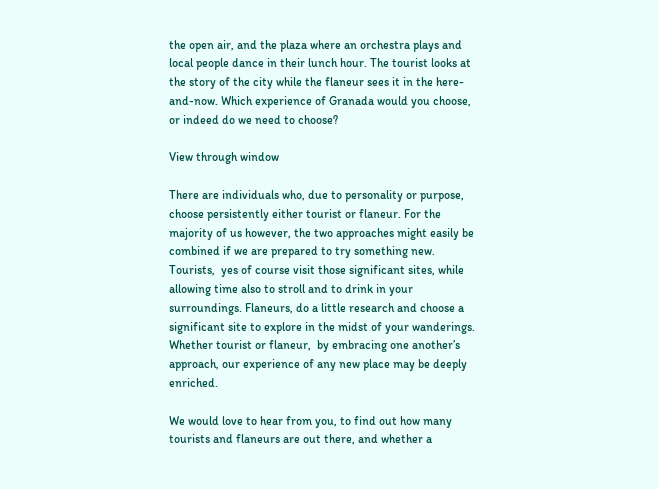the open air, and the plaza where an orchestra plays and local people dance in their lunch hour. The tourist looks at the story of the city while the flaneur sees it in the here-and-now. Which experience of Granada would you choose, or indeed do we need to choose?

View through window

There are individuals who, due to personality or purpose, choose persistently either tourist or flaneur. For the majority of us however, the two approaches might easily be combined if we are prepared to try something new. Tourists,  yes of course visit those significant sites, while allowing time also to stroll and to drink in your surroundings. Flaneurs, do a little research and choose a significant site to explore in the midst of your wanderings. Whether tourist or flaneur,  by embracing one another’s approach, our experience of any new place may be deeply enriched.

We would love to hear from you, to find out how many tourists and flaneurs are out there, and whether a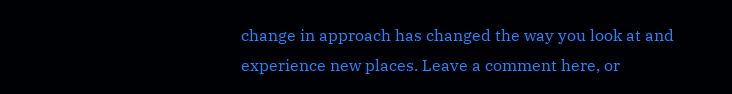change in approach has changed the way you look at and experience new places. Leave a comment here, or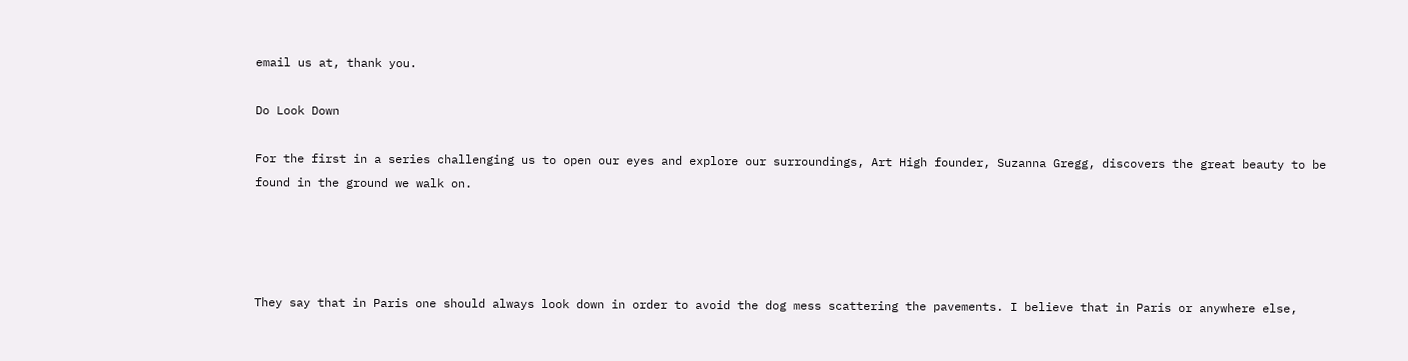email us at, thank you.

Do Look Down

For the first in a series challenging us to open our eyes and explore our surroundings, Art High founder, Suzanna Gregg, discovers the great beauty to be found in the ground we walk on.




They say that in Paris one should always look down in order to avoid the dog mess scattering the pavements. I believe that in Paris or anywhere else,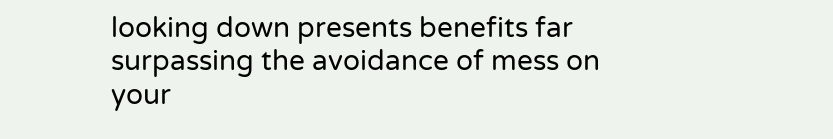looking down presents benefits far surpassing the avoidance of mess on your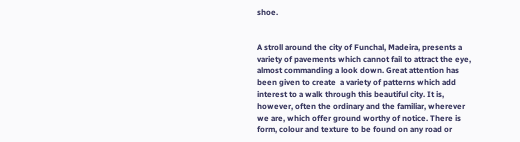shoe.


A stroll around the city of Funchal, Madeira, presents a variety of pavements which cannot fail to attract the eye, almost commanding a look down. Great attention has been given to create  a variety of patterns which add interest to a walk through this beautiful city. It is, however, often the ordinary and the familiar, wherever we are, which offer ground worthy of notice. There is form, colour and texture to be found on any road or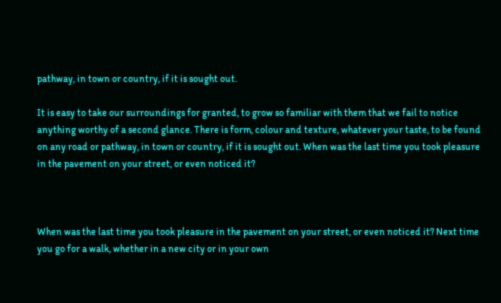pathway, in town or country, if it is sought out.

It is easy to take our surroundings for granted, to grow so familiar with them that we fail to notice anything worthy of a second glance. There is form, colour and texture, whatever your taste, to be found on any road or pathway, in town or country, if it is sought out. When was the last time you took pleasure in the pavement on your street, or even noticed it?



When was the last time you took pleasure in the pavement on your street, or even noticed it? Next time you go for a walk, whether in a new city or in your own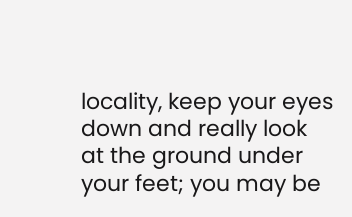locality, keep your eyes down and really look at the ground under your feet; you may be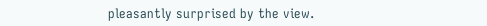pleasantly surprised by the view.